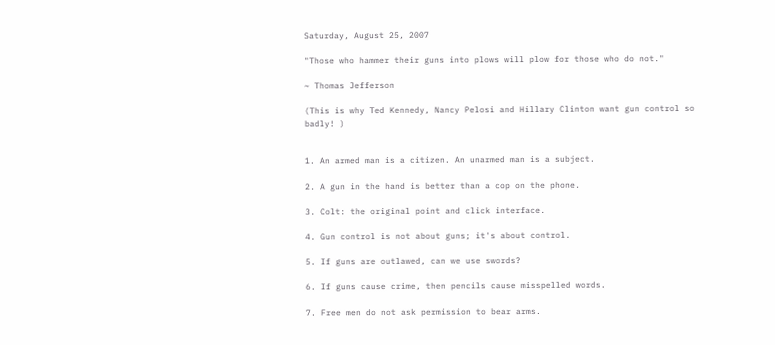Saturday, August 25, 2007

"Those who hammer their guns into plows will plow for those who do not."

~ Thomas Jefferson

(This is why Ted Kennedy, Nancy Pelosi and Hillary Clinton want gun control so badly! )


1. An armed man is a citizen. An unarmed man is a subject.

2. A gun in the hand is better than a cop on the phone.

3. Colt: the original point and click interface.

4. Gun control is not about guns; it's about control.

5. If guns are outlawed, can we use swords?

6. If guns cause crime, then pencils cause misspelled words.

7. Free men do not ask permission to bear arms.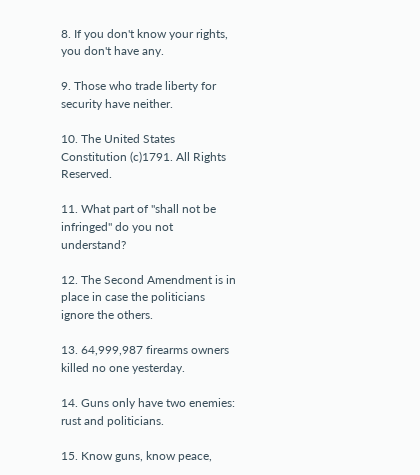8. If you don't know your rights, you don't have any.

9. Those who trade liberty for security have neither.

10. The United States Constitution (c)1791. All Rights Reserved.

11. What part of "shall not be infringed" do you not understand?

12. The Second Amendment is in place in case the politicians ignore the others.

13. 64,999,987 firearms owners killed no one yesterday.

14. Guns only have two enemies: rust and politicians.

15. Know guns, know peace,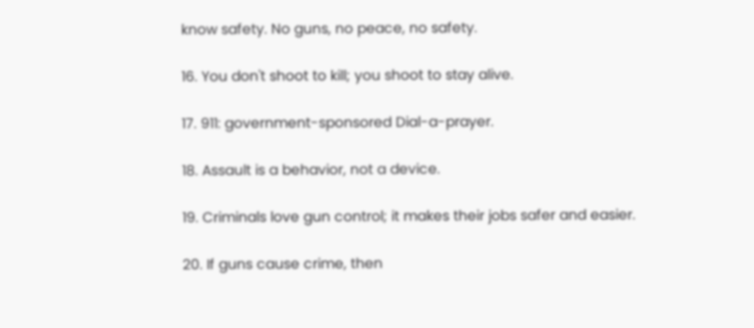know safety. No guns, no peace, no safety.

16. You don't shoot to kill; you shoot to stay alive.

17. 911: government-sponsored Dial-a-prayer.

18. Assault is a behavior, not a device.

19. Criminals love gun control; it makes their jobs safer and easier.

20. If guns cause crime, then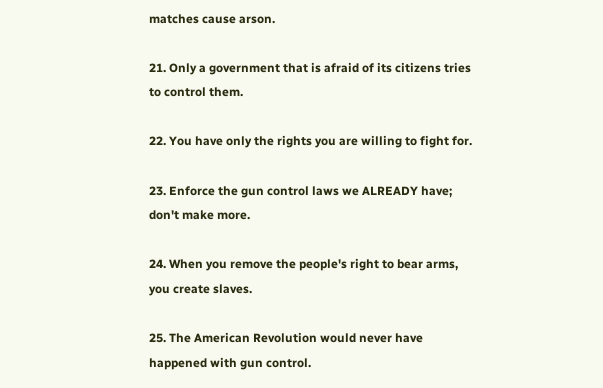matches cause arson.

21. Only a government that is afraid of its citizens tries to control them.

22. You have only the rights you are willing to fight for.

23. Enforce the gun control laws we ALREADY have; don't make more.

24. When you remove the people's right to bear arms, you create slaves.

25. The American Revolution would never have happened with gun control.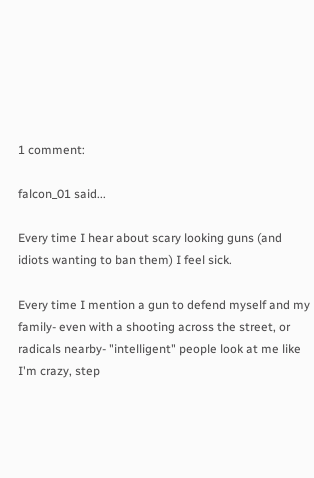1 comment:

falcon_01 said...

Every time I hear about scary looking guns (and idiots wanting to ban them) I feel sick.

Every time I mention a gun to defend myself and my family- even with a shooting across the street, or radicals nearby- "intelligent" people look at me like I'm crazy, step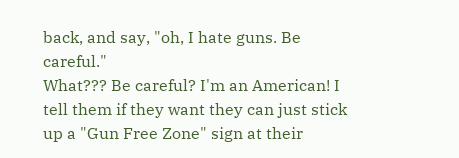back, and say, "oh, I hate guns. Be careful."
What??? Be careful? I'm an American! I tell them if they want they can just stick up a "Gun Free Zone" sign at their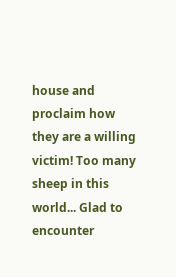house and proclaim how they are a willing victim! Too many sheep in this world... Glad to encounter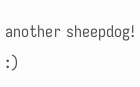another sheepdog! :)